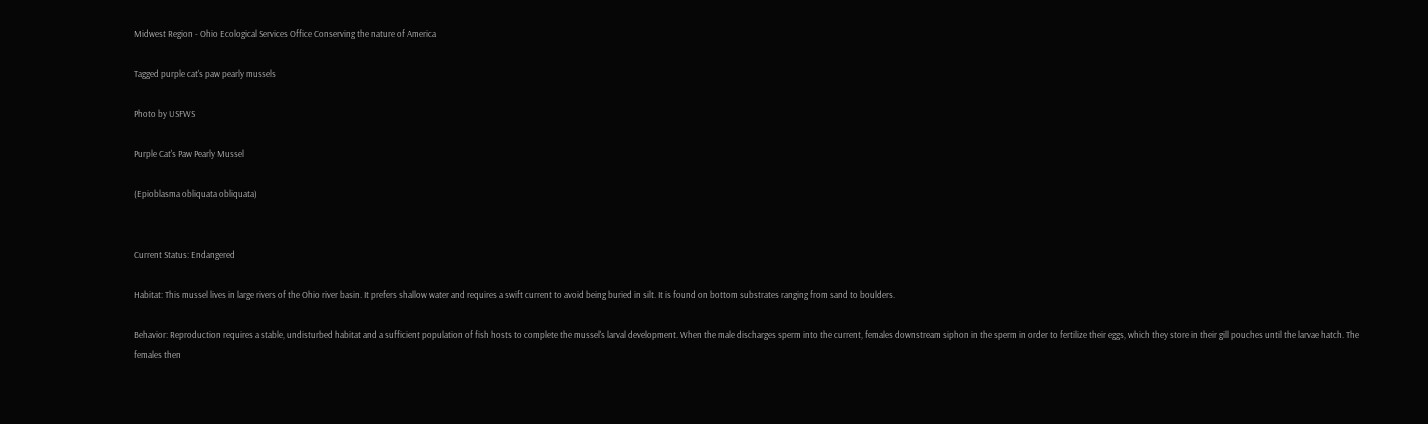Midwest Region - Ohio Ecological Services Office Conserving the nature of America

Tagged purple cat's paw pearly mussels

Photo by USFWS

Purple Cat's Paw Pearly Mussel

(Epioblasma obliquata obliquata)


Current Status: Endangered

Habitat: This mussel lives in large rivers of the Ohio river basin. It prefers shallow water and requires a swift current to avoid being buried in silt. It is found on bottom substrates ranging from sand to boulders.

Behavior: Reproduction requires a stable, undisturbed habitat and a sufficient population of fish hosts to complete the mussel's larval development. When the male discharges sperm into the current, females downstream siphon in the sperm in order to fertilize their eggs, which they store in their gill pouches until the larvae hatch. The females then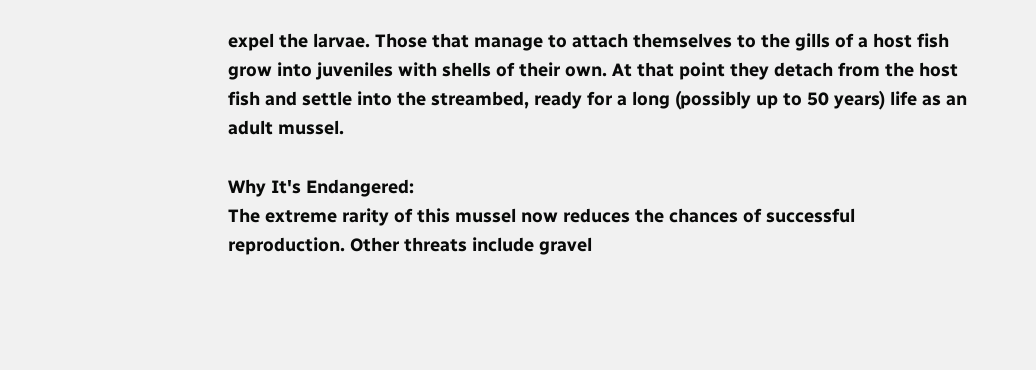expel the larvae. Those that manage to attach themselves to the gills of a host fish grow into juveniles with shells of their own. At that point they detach from the host fish and settle into the streambed, ready for a long (possibly up to 50 years) life as an adult mussel.

Why It's Endangered:
The extreme rarity of this mussel now reduces the chances of successful reproduction. Other threats include gravel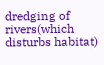dredging of rivers(which disturbs habitat)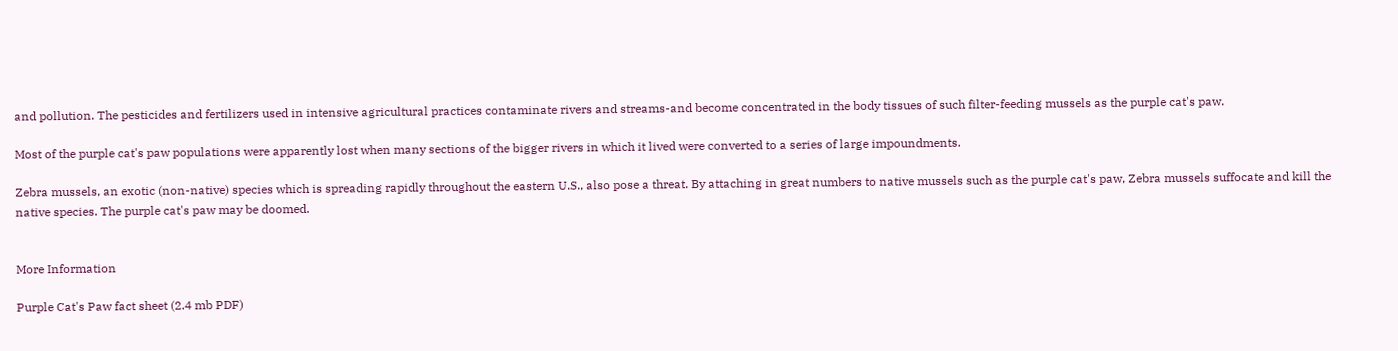and pollution. The pesticides and fertilizers used in intensive agricultural practices contaminate rivers and streams-and become concentrated in the body tissues of such filter-feeding mussels as the purple cat's paw.

Most of the purple cat's paw populations were apparently lost when many sections of the bigger rivers in which it lived were converted to a series of large impoundments.

Zebra mussels, an exotic (non-native) species which is spreading rapidly throughout the eastern U.S., also pose a threat. By attaching in great numbers to native mussels such as the purple cat's paw, Zebra mussels suffocate and kill the native species. The purple cat's paw may be doomed.


More Information

Purple Cat's Paw fact sheet (2.4 mb PDF)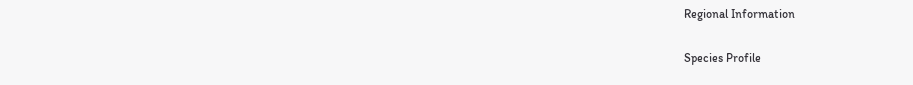Regional Information

Species Profile